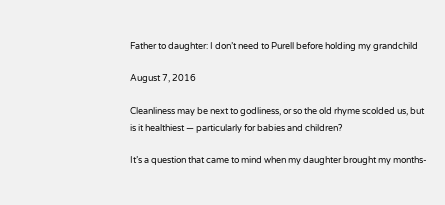Father to daughter: I don’t need to Purell before holding my grandchild

August 7, 2016

Cleanliness may be next to godliness, or so the old rhyme scolded us, but is it healthiest — particularly for babies and children?

It’s a question that came to mind when my daughter brought my months-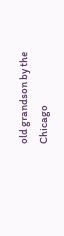old grandson by the Chicago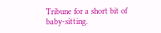Tribune for a short bit of baby-sitting.